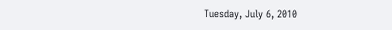Tuesday, July 6, 2010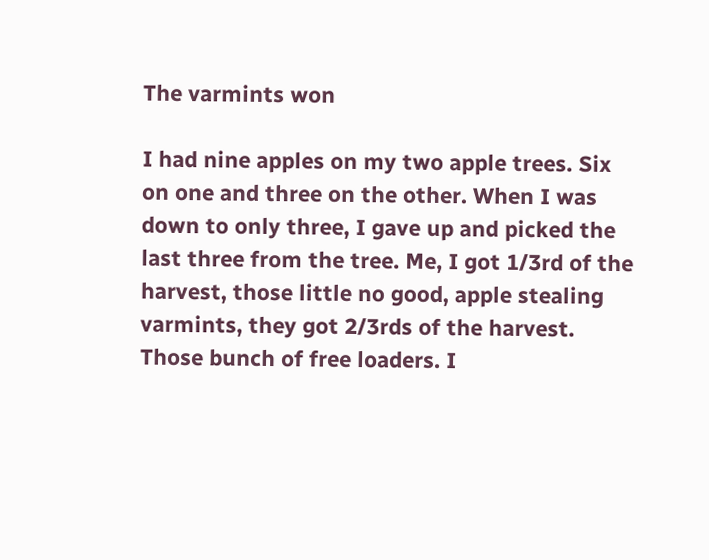The varmints won

I had nine apples on my two apple trees. Six on one and three on the other. When I was down to only three, I gave up and picked the last three from the tree. Me, I got 1/3rd of the harvest, those little no good, apple stealing varmints, they got 2/3rds of the harvest. Those bunch of free loaders. I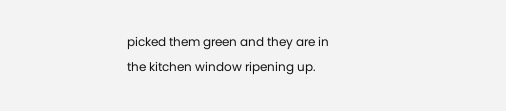picked them green and they are in the kitchen window ripening up.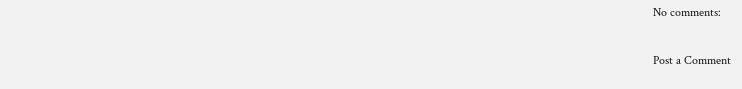No comments:

Post a Comment